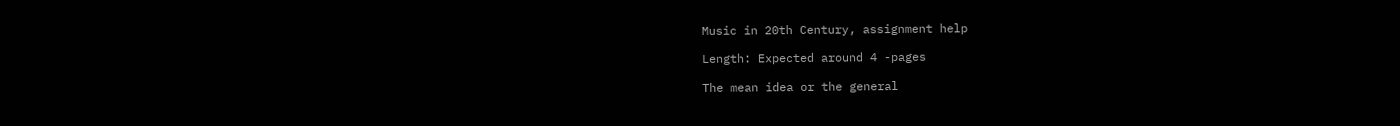Music in 20th Century, assignment help

Length: Expected around 4 -pages

The mean idea or the general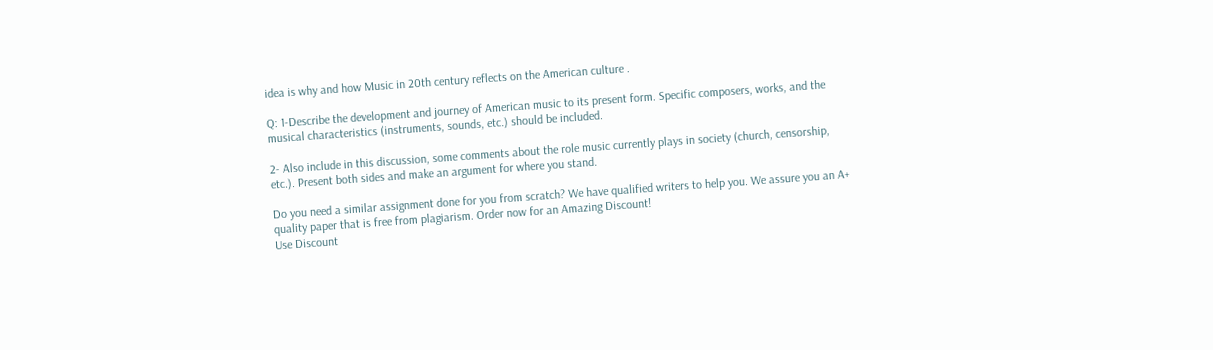idea is why and how Music in 20th century reflects on the American culture .

Q: 1-Describe the development and journey of American music to its present form. Specific composers, works, and the musical characteristics (instruments, sounds, etc.) should be included.

2- Also include in this discussion, some comments about the role music currently plays in society (church, censorship, etc.). Present both sides and make an argument for where you stand.

Do you need a similar assignment done for you from scratch? We have qualified writers to help you. We assure you an A+ quality paper that is free from plagiarism. Order now for an Amazing Discount!
Use Discount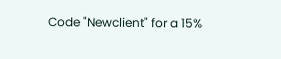Code "Newclient" for a 15%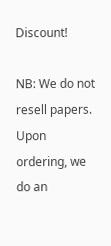Discount!

NB: We do not resell papers. Upon ordering, we do an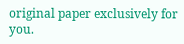original paper exclusively for you.